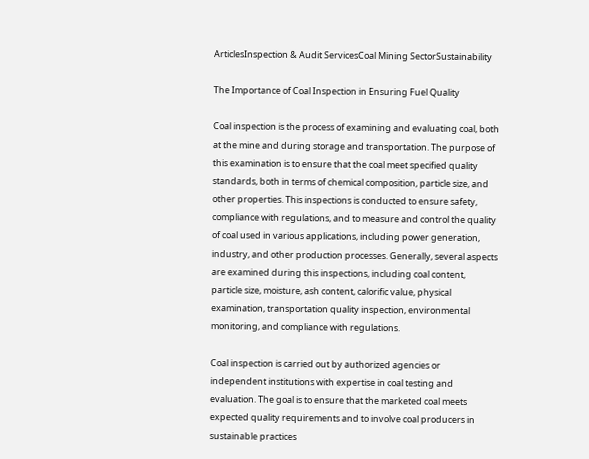ArticlesInspection & Audit ServicesCoal Mining SectorSustainability

The Importance of Coal Inspection in Ensuring Fuel Quality

Coal inspection is the process of examining and evaluating coal, both at the mine and during storage and transportation. The purpose of this examination is to ensure that the coal meet specified quality standards, both in terms of chemical composition, particle size, and other properties. This inspections is conducted to ensure safety, compliance with regulations, and to measure and control the quality of coal used in various applications, including power generation, industry, and other production processes. Generally, several aspects are examined during this inspections, including coal content, particle size, moisture, ash content, calorific value, physical examination, transportation quality inspection, environmental monitoring, and compliance with regulations.

Coal inspection is carried out by authorized agencies or independent institutions with expertise in coal testing and evaluation. The goal is to ensure that the marketed coal meets expected quality requirements and to involve coal producers in sustainable practices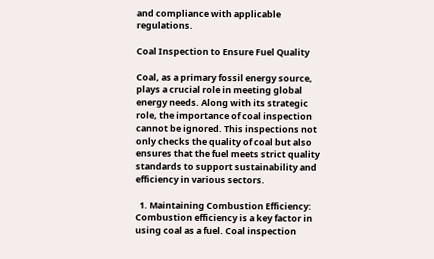and compliance with applicable regulations.

Coal Inspection to Ensure Fuel Quality

Coal, as a primary fossil energy source, plays a crucial role in meeting global energy needs. Along with its strategic role, the importance of coal inspection cannot be ignored. This inspections not only checks the quality of coal but also ensures that the fuel meets strict quality standards to support sustainability and efficiency in various sectors.

  1. Maintaining Combustion Efficiency: Combustion efficiency is a key factor in using coal as a fuel. Coal inspection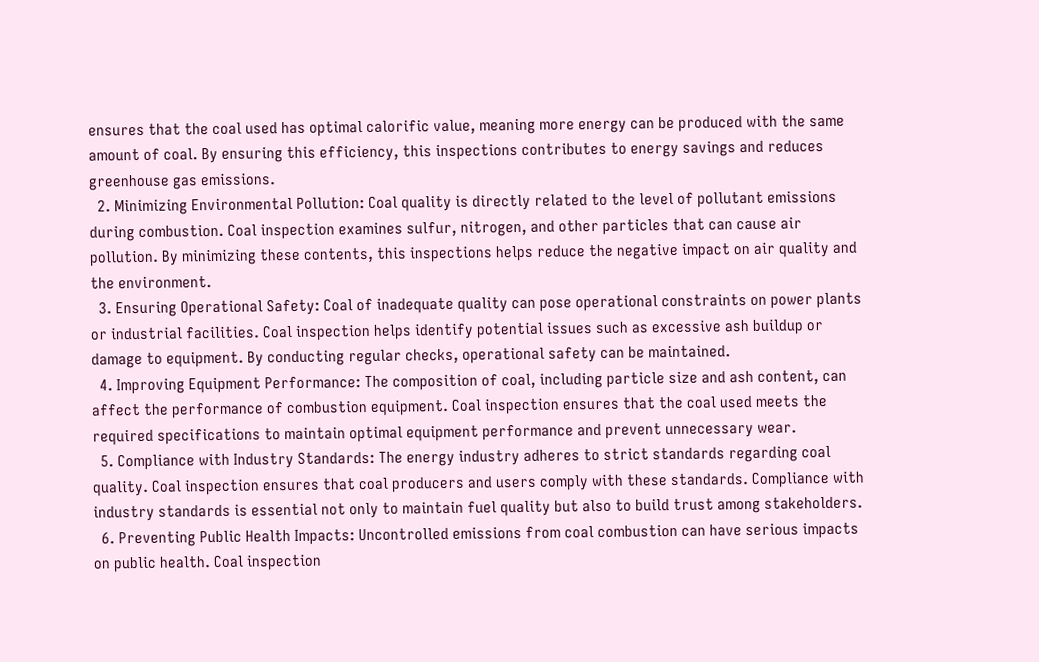ensures that the coal used has optimal calorific value, meaning more energy can be produced with the same amount of coal. By ensuring this efficiency, this inspections contributes to energy savings and reduces greenhouse gas emissions.
  2. Minimizing Environmental Pollution: Coal quality is directly related to the level of pollutant emissions during combustion. Coal inspection examines sulfur, nitrogen, and other particles that can cause air pollution. By minimizing these contents, this inspections helps reduce the negative impact on air quality and the environment.
  3. Ensuring Operational Safety: Coal of inadequate quality can pose operational constraints on power plants or industrial facilities. Coal inspection helps identify potential issues such as excessive ash buildup or damage to equipment. By conducting regular checks, operational safety can be maintained.
  4. Improving Equipment Performance: The composition of coal, including particle size and ash content, can affect the performance of combustion equipment. Coal inspection ensures that the coal used meets the required specifications to maintain optimal equipment performance and prevent unnecessary wear.
  5. Compliance with Industry Standards: The energy industry adheres to strict standards regarding coal quality. Coal inspection ensures that coal producers and users comply with these standards. Compliance with industry standards is essential not only to maintain fuel quality but also to build trust among stakeholders.
  6. Preventing Public Health Impacts: Uncontrolled emissions from coal combustion can have serious impacts on public health. Coal inspection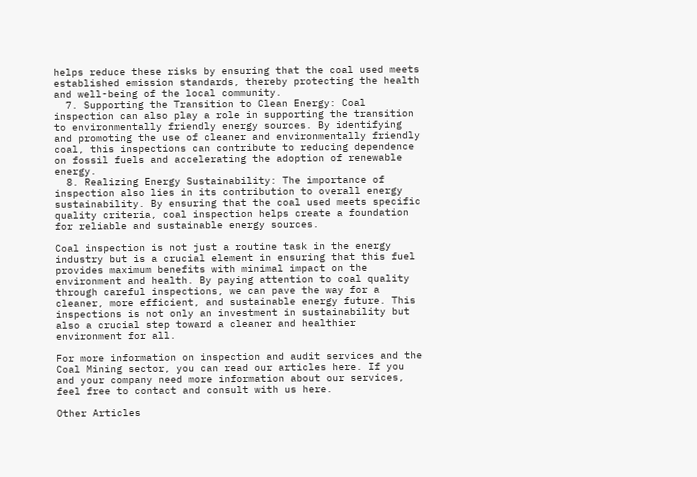helps reduce these risks by ensuring that the coal used meets established emission standards, thereby protecting the health and well-being of the local community.
  7. Supporting the Transition to Clean Energy: Coal inspection can also play a role in supporting the transition to environmentally friendly energy sources. By identifying and promoting the use of cleaner and environmentally friendly coal, this inspections can contribute to reducing dependence on fossil fuels and accelerating the adoption of renewable energy.
  8. Realizing Energy Sustainability: The importance of inspection also lies in its contribution to overall energy sustainability. By ensuring that the coal used meets specific quality criteria, coal inspection helps create a foundation for reliable and sustainable energy sources.

Coal inspection is not just a routine task in the energy industry but is a crucial element in ensuring that this fuel provides maximum benefits with minimal impact on the environment and health. By paying attention to coal quality through careful inspections, we can pave the way for a cleaner, more efficient, and sustainable energy future. This inspections is not only an investment in sustainability but also a crucial step toward a cleaner and healthier environment for all.

For more information on inspection and audit services and the Coal Mining sector, you can read our articles here. If you and your company need more information about our services, feel free to contact and consult with us here.

Other Articles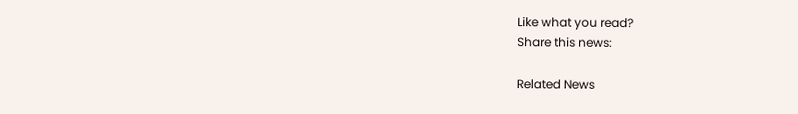Like what you read?
Share this news:

Related News